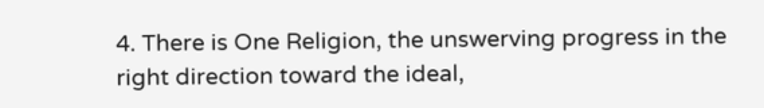4. There is One Religion, the unswerving progress in the right direction toward the ideal,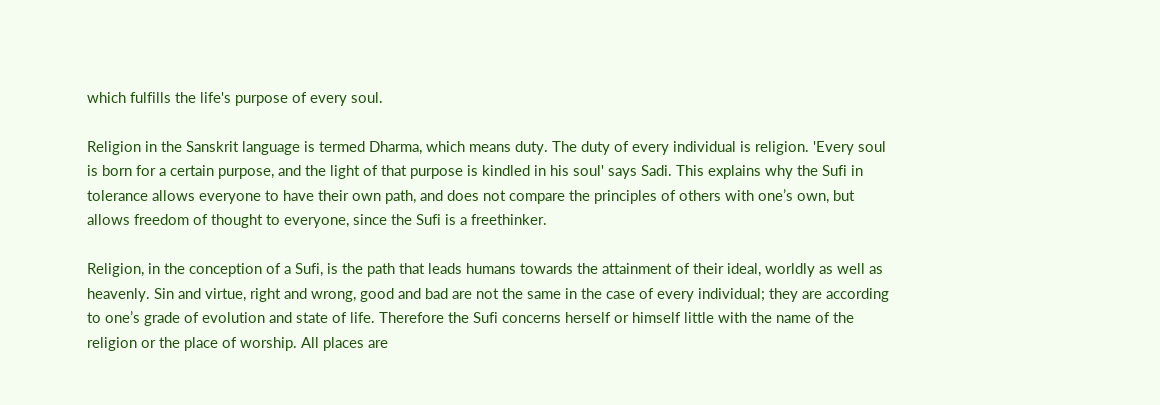which fulfills the life's purpose of every soul.

Religion in the Sanskrit language is termed Dharma, which means duty. The duty of every individual is religion. 'Every soul is born for a certain purpose, and the light of that purpose is kindled in his soul' says Sadi. This explains why the Sufi in tolerance allows everyone to have their own path, and does not compare the principles of others with one’s own, but allows freedom of thought to everyone, since the Sufi is a freethinker.

Religion, in the conception of a Sufi, is the path that leads humans towards the attainment of their ideal, worldly as well as heavenly. Sin and virtue, right and wrong, good and bad are not the same in the case of every individual; they are according to one’s grade of evolution and state of life. Therefore the Sufi concerns herself or himself little with the name of the religion or the place of worship. All places are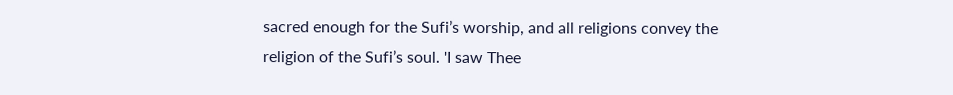sacred enough for the Sufi’s worship, and all religions convey the religion of the Sufi’s soul. 'I saw Thee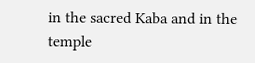in the sacred Kaba and in the temple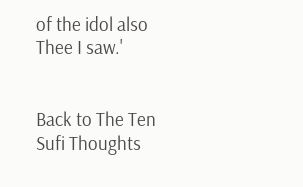of the idol also Thee I saw.'


Back to The Ten Sufi Thoughts